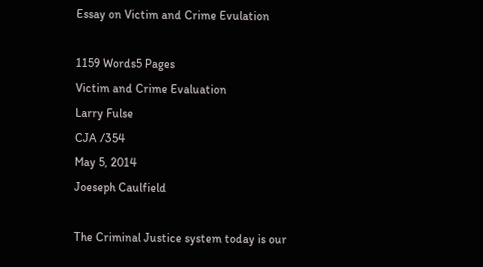Essay on Victim and Crime Evulation

1159 Words5 Pages
Victim and Crime Evaluation
Larry Fulse
CJA /354
May 5, 2014
Joeseph Caulfield

The Criminal Justice system today is our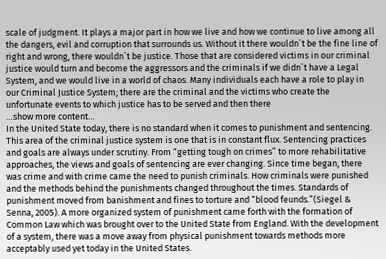scale of judgment. It plays a major part in how we live and how we continue to live among all the dangers, evil and corruption that surrounds us. Without it there wouldn`t be the fine line of right and wrong, there wouldn`t be justice. Those that are considered victims in our criminal justice would turn and become the aggressors and the criminals if we didn`t have a Legal System, and we would live in a world of chaos. Many individuals each have a role to play in our Criminal Justice System; there are the criminal and the victims who create the unfortunate events to which justice has to be served and then there
…show more content…
In the United State today, there is no standard when it comes to punishment and sentencing. This area of the criminal justice system is one that is in constant flux. Sentencing practices and goals are always under scrutiny. From “getting tough on crimes” to more rehabilitative approaches, the views and goals of sentencing are ever changing. Since time began, there was crime and with crime came the need to punish criminals. How criminals were punished and the methods behind the punishments changed throughout the times. Standards of punishment moved from banishment and fines to torture and “blood feunds.”(Siegel & Senna, 2005). A more organized system of punishment came forth with the formation of Common Law which was brought over to the United State from England. With the development of a system, there was a move away from physical punishment towards methods more acceptably used yet today in the United States.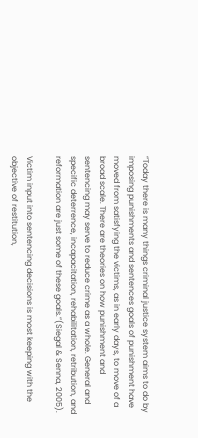“Today there is many things criminal justice system aims to do by imposing punishments and sentences goals of punishment have moved from satisfying the victims, as in early days, to move of a broad scale. There are theories on how punishment and sentencing may serve to reduce crime as a whole. General and specific deterrence, incapacitation, rehabilitation, retribution, and reformation are just some of these goals.”(Siegal & Senna, 2005).

Victim input into sentencing decisions is most keeping with the objective of restitution,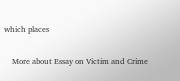which places

    More about Essay on Victim and Crime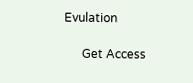Evulation

      Get Access